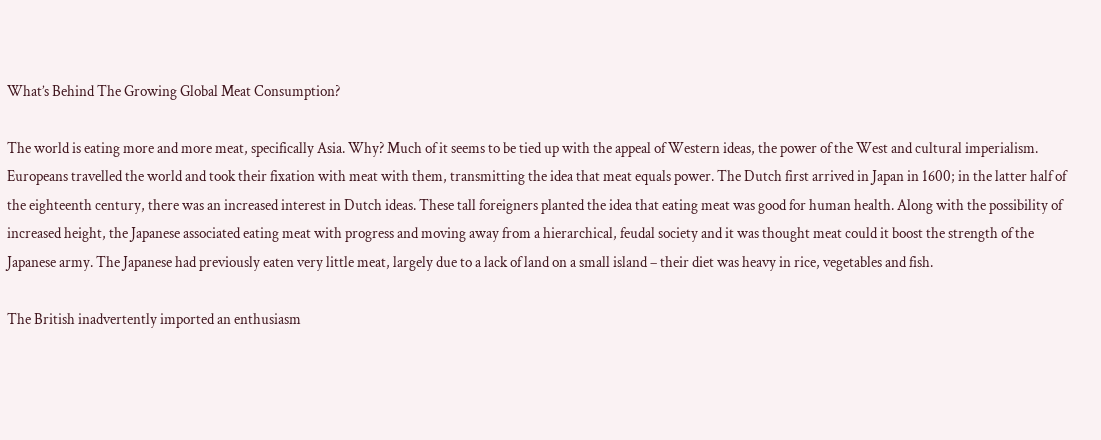What’s Behind The Growing Global Meat Consumption?

The world is eating more and more meat, specifically Asia. Why? Much of it seems to be tied up with the appeal of Western ideas, the power of the West and cultural imperialism. Europeans travelled the world and took their fixation with meat with them, transmitting the idea that meat equals power. The Dutch first arrived in Japan in 1600; in the latter half of the eighteenth century, there was an increased interest in Dutch ideas. These tall foreigners planted the idea that eating meat was good for human health. Along with the possibility of increased height, the Japanese associated eating meat with progress and moving away from a hierarchical, feudal society and it was thought meat could it boost the strength of the Japanese army. The Japanese had previously eaten very little meat, largely due to a lack of land on a small island – their diet was heavy in rice, vegetables and fish.

The British inadvertently imported an enthusiasm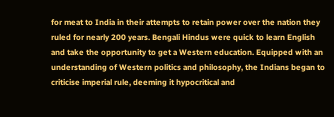for meat to India in their attempts to retain power over the nation they ruled for nearly 200 years. Bengali Hindus were quick to learn English and take the opportunity to get a Western education. Equipped with an understanding of Western politics and philosophy, the Indians began to criticise imperial rule, deeming it hypocritical and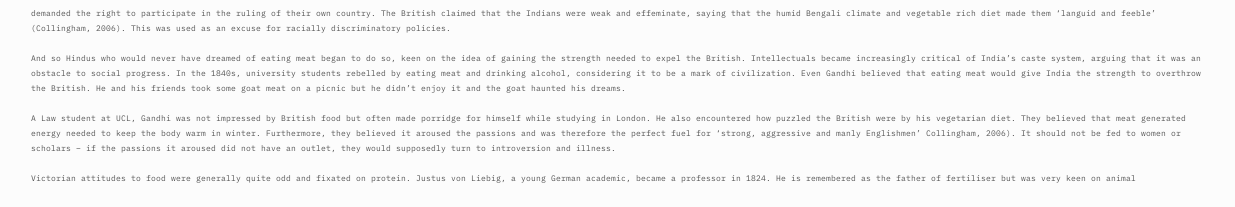demanded the right to participate in the ruling of their own country. The British claimed that the Indians were weak and effeminate, saying that the humid Bengali climate and vegetable rich diet made them ‘languid and feeble’ (Collingham, 2006). This was used as an excuse for racially discriminatory policies.

And so Hindus who would never have dreamed of eating meat began to do so, keen on the idea of gaining the strength needed to expel the British. Intellectuals became increasingly critical of India’s caste system, arguing that it was an obstacle to social progress. In the 1840s, university students rebelled by eating meat and drinking alcohol, considering it to be a mark of civilization. Even Gandhi believed that eating meat would give India the strength to overthrow the British. He and his friends took some goat meat on a picnic but he didn’t enjoy it and the goat haunted his dreams.

A Law student at UCL, Gandhi was not impressed by British food but often made porridge for himself while studying in London. He also encountered how puzzled the British were by his vegetarian diet. They believed that meat generated energy needed to keep the body warm in winter. Furthermore, they believed it aroused the passions and was therefore the perfect fuel for ‘strong, aggressive and manly Englishmen’ Collingham, 2006). It should not be fed to women or scholars – if the passions it aroused did not have an outlet, they would supposedly turn to introversion and illness.

Victorian attitudes to food were generally quite odd and fixated on protein. Justus von Liebig, a young German academic, became a professor in 1824. He is remembered as the father of fertiliser but was very keen on animal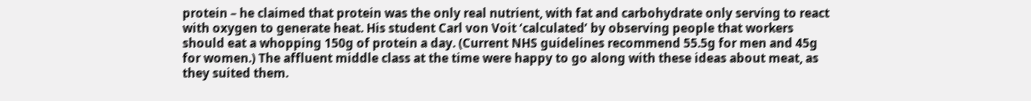protein – he claimed that protein was the only real nutrient, with fat and carbohydrate only serving to react with oxygen to generate heat. His student Carl von Voit ‘calculated’ by observing people that workers should eat a whopping 150g of protein a day. (Current NHS guidelines recommend 55.5g for men and 45g for women.) The affluent middle class at the time were happy to go along with these ideas about meat, as they suited them.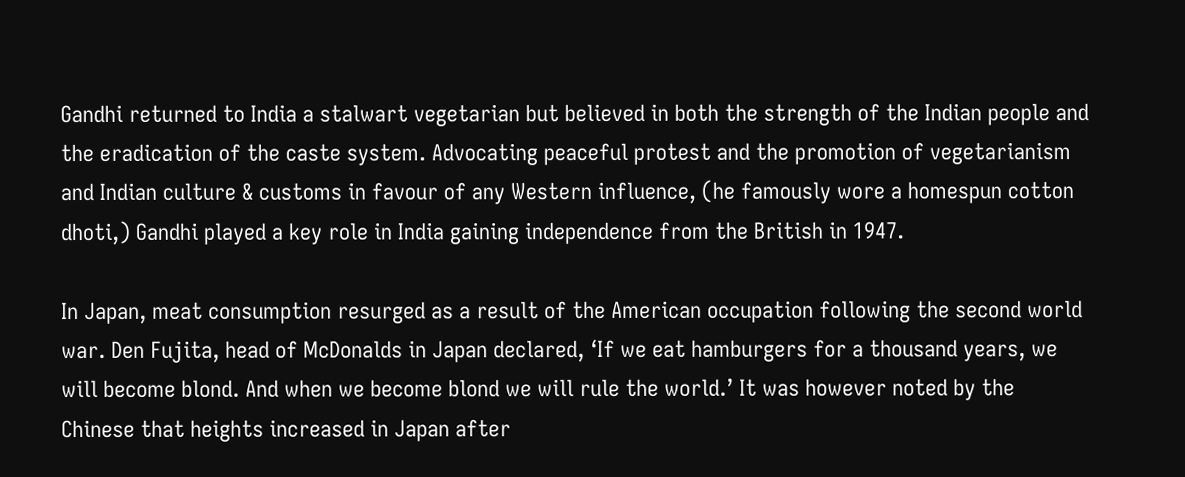Gandhi returned to India a stalwart vegetarian but believed in both the strength of the Indian people and the eradication of the caste system. Advocating peaceful protest and the promotion of vegetarianism and Indian culture & customs in favour of any Western influence, (he famously wore a homespun cotton dhoti,) Gandhi played a key role in India gaining independence from the British in 1947.

In Japan, meat consumption resurged as a result of the American occupation following the second world war. Den Fujita, head of McDonalds in Japan declared, ‘If we eat hamburgers for a thousand years, we will become blond. And when we become blond we will rule the world.’ It was however noted by the Chinese that heights increased in Japan after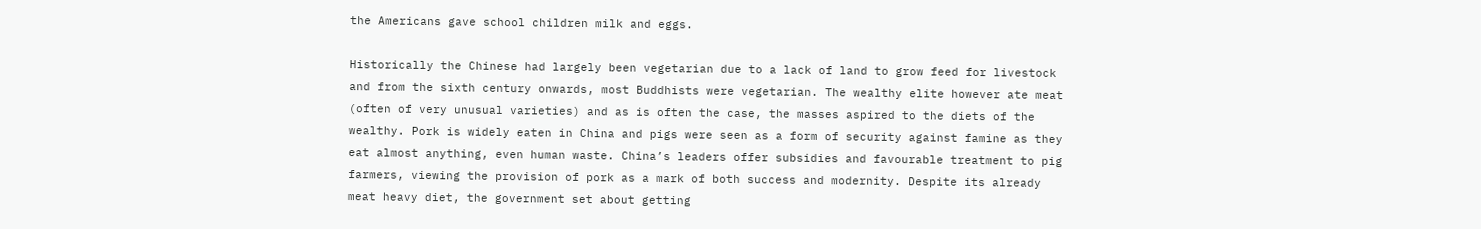the Americans gave school children milk and eggs.

Historically the Chinese had largely been vegetarian due to a lack of land to grow feed for livestock and from the sixth century onwards, most Buddhists were vegetarian. The wealthy elite however ate meat (often of very unusual varieties) and as is often the case, the masses aspired to the diets of the wealthy. Pork is widely eaten in China and pigs were seen as a form of security against famine as they eat almost anything, even human waste. China’s leaders offer subsidies and favourable treatment to pig farmers, viewing the provision of pork as a mark of both success and modernity. Despite its already meat heavy diet, the government set about getting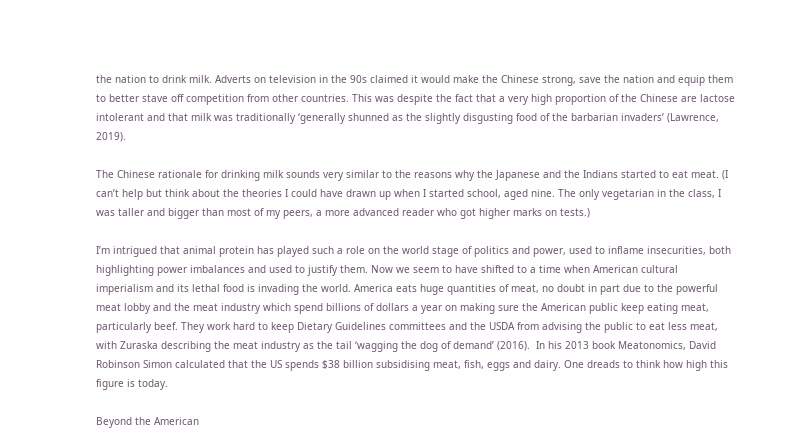the nation to drink milk. Adverts on television in the 90s claimed it would make the Chinese strong, save the nation and equip them to better stave off competition from other countries. This was despite the fact that a very high proportion of the Chinese are lactose intolerant and that milk was traditionally ‘generally shunned as the slightly disgusting food of the barbarian invaders’ (Lawrence, 2019).

The Chinese rationale for drinking milk sounds very similar to the reasons why the Japanese and the Indians started to eat meat. (I can’t help but think about the theories I could have drawn up when I started school, aged nine. The only vegetarian in the class, I was taller and bigger than most of my peers, a more advanced reader who got higher marks on tests.)

I’m intrigued that animal protein has played such a role on the world stage of politics and power, used to inflame insecurities, both highlighting power imbalances and used to justify them. Now we seem to have shifted to a time when American cultural imperialism and its lethal food is invading the world. America eats huge quantities of meat, no doubt in part due to the powerful meat lobby and the meat industry which spend billions of dollars a year on making sure the American public keep eating meat, particularly beef. They work hard to keep Dietary Guidelines committees and the USDA from advising the public to eat less meat, with Zuraska describing the meat industry as the tail ‘wagging the dog of demand’ (2016).  In his 2013 book Meatonomics, David Robinson Simon calculated that the US spends $38 billion subsidising meat, fish, eggs and dairy. One dreads to think how high this figure is today.

Beyond the American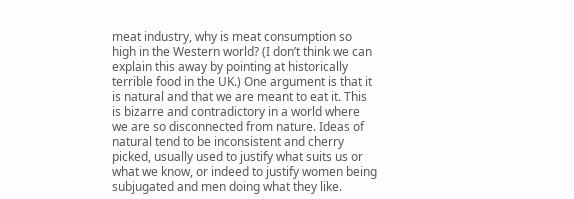meat industry, why is meat consumption so high in the Western world? (I don’t think we can explain this away by pointing at historically terrible food in the UK.) One argument is that it is natural and that we are meant to eat it. This is bizarre and contradictory in a world where we are so disconnected from nature. Ideas of natural tend to be inconsistent and cherry picked, usually used to justify what suits us or what we know, or indeed to justify women being subjugated and men doing what they like.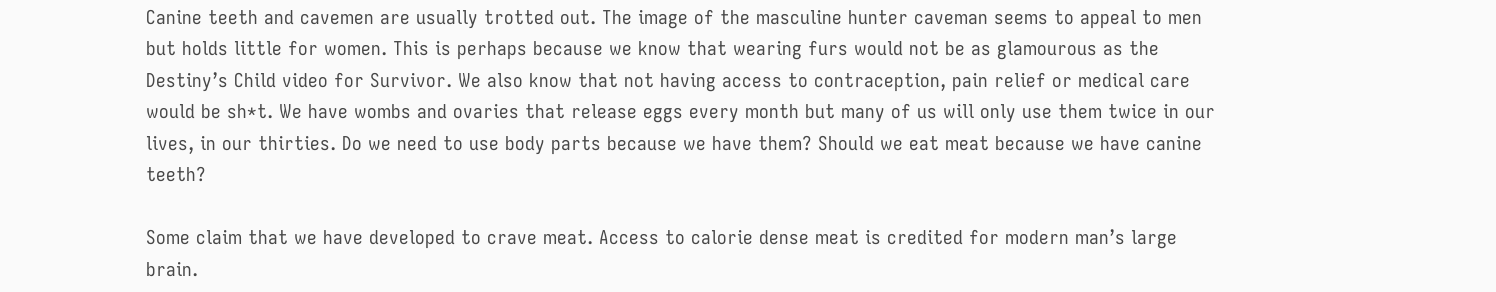Canine teeth and cavemen are usually trotted out. The image of the masculine hunter caveman seems to appeal to men but holds little for women. This is perhaps because we know that wearing furs would not be as glamourous as the Destiny’s Child video for Survivor. We also know that not having access to contraception, pain relief or medical care would be sh*t. We have wombs and ovaries that release eggs every month but many of us will only use them twice in our lives, in our thirties. Do we need to use body parts because we have them? Should we eat meat because we have canine teeth?

Some claim that we have developed to crave meat. Access to calorie dense meat is credited for modern man’s large brain.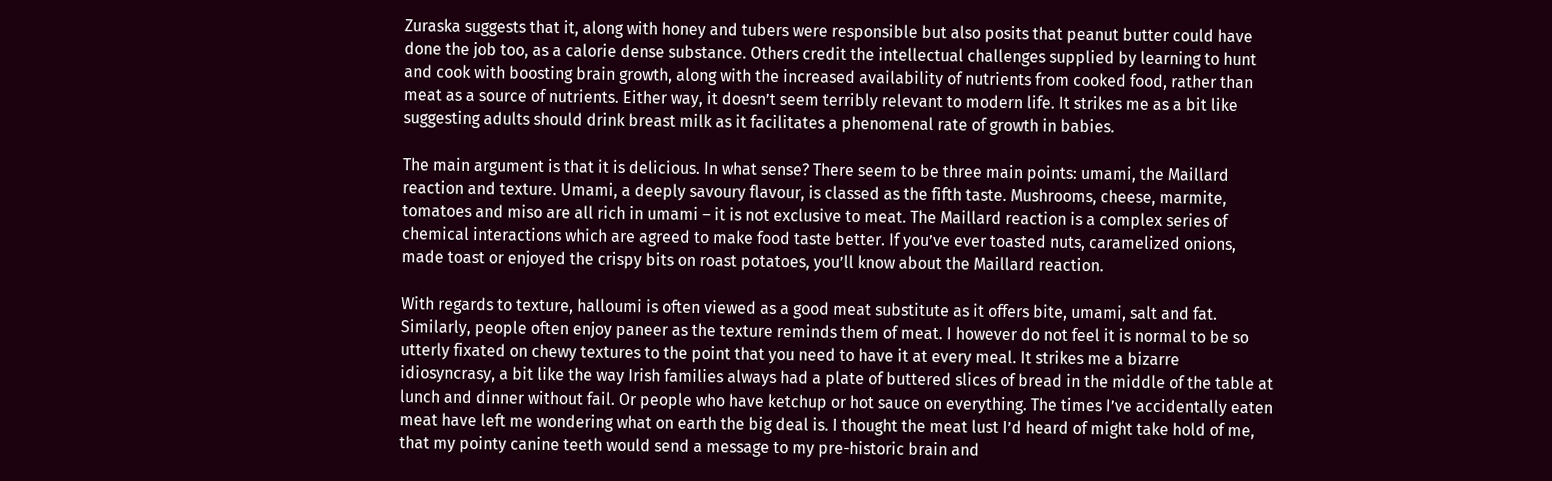Zuraska suggests that it, along with honey and tubers were responsible but also posits that peanut butter could have done the job too, as a calorie dense substance. Others credit the intellectual challenges supplied by learning to hunt and cook with boosting brain growth, along with the increased availability of nutrients from cooked food, rather than meat as a source of nutrients. Either way, it doesn’t seem terribly relevant to modern life. It strikes me as a bit like suggesting adults should drink breast milk as it facilitates a phenomenal rate of growth in babies.

The main argument is that it is delicious. In what sense? There seem to be three main points: umami, the Maillard reaction and texture. Umami, a deeply savoury flavour, is classed as the fifth taste. Mushrooms, cheese, marmite, tomatoes and miso are all rich in umami – it is not exclusive to meat. The Maillard reaction is a complex series of chemical interactions which are agreed to make food taste better. If you’ve ever toasted nuts, caramelized onions, made toast or enjoyed the crispy bits on roast potatoes, you’ll know about the Maillard reaction.

With regards to texture, halloumi is often viewed as a good meat substitute as it offers bite, umami, salt and fat. Similarly, people often enjoy paneer as the texture reminds them of meat. I however do not feel it is normal to be so utterly fixated on chewy textures to the point that you need to have it at every meal. It strikes me a bizarre idiosyncrasy, a bit like the way Irish families always had a plate of buttered slices of bread in the middle of the table at lunch and dinner without fail. Or people who have ketchup or hot sauce on everything. The times I’ve accidentally eaten meat have left me wondering what on earth the big deal is. I thought the meat lust I’d heard of might take hold of me, that my pointy canine teeth would send a message to my pre-historic brain and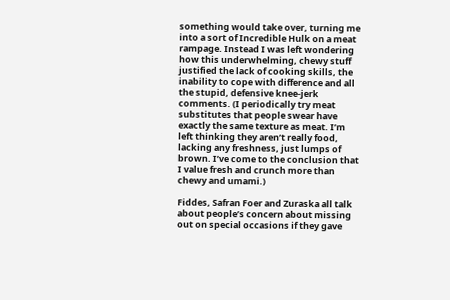something would take over, turning me into a sort of Incredible Hulk on a meat rampage. Instead I was left wondering how this underwhelming, chewy stuff justified the lack of cooking skills, the inability to cope with difference and all the stupid, defensive knee-jerk comments. (I periodically try meat substitutes that people swear have exactly the same texture as meat. I’m left thinking they aren’t really food, lacking any freshness, just lumps of brown. I’ve come to the conclusion that I value fresh and crunch more than chewy and umami.)

Fiddes, Safran Foer and Zuraska all talk about people’s concern about missing out on special occasions if they gave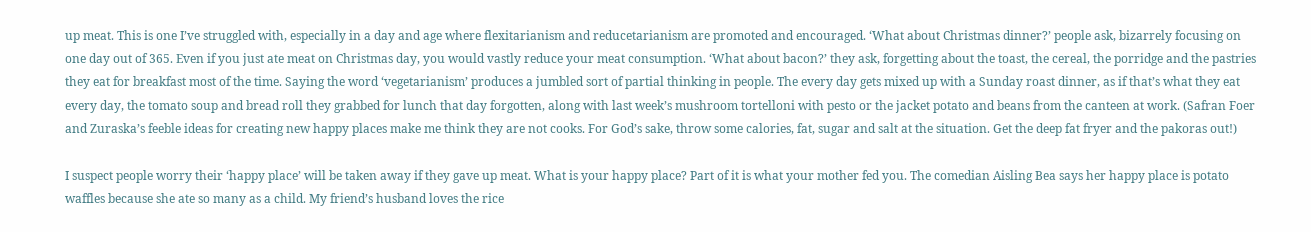up meat. This is one I’ve struggled with, especially in a day and age where flexitarianism and reducetarianism are promoted and encouraged. ‘What about Christmas dinner?’ people ask, bizarrely focusing on one day out of 365. Even if you just ate meat on Christmas day, you would vastly reduce your meat consumption. ‘What about bacon?’ they ask, forgetting about the toast, the cereal, the porridge and the pastries they eat for breakfast most of the time. Saying the word ‘vegetarianism’ produces a jumbled sort of partial thinking in people. The every day gets mixed up with a Sunday roast dinner, as if that’s what they eat every day, the tomato soup and bread roll they grabbed for lunch that day forgotten, along with last week’s mushroom tortelloni with pesto or the jacket potato and beans from the canteen at work. (Safran Foer and Zuraska’s feeble ideas for creating new happy places make me think they are not cooks. For God’s sake, throw some calories, fat, sugar and salt at the situation. Get the deep fat fryer and the pakoras out!)

I suspect people worry their ‘happy place’ will be taken away if they gave up meat. What is your happy place? Part of it is what your mother fed you. The comedian Aisling Bea says her happy place is potato waffles because she ate so many as a child. My friend’s husband loves the rice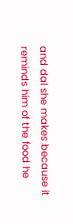and dal she makes because it reminds him of the food he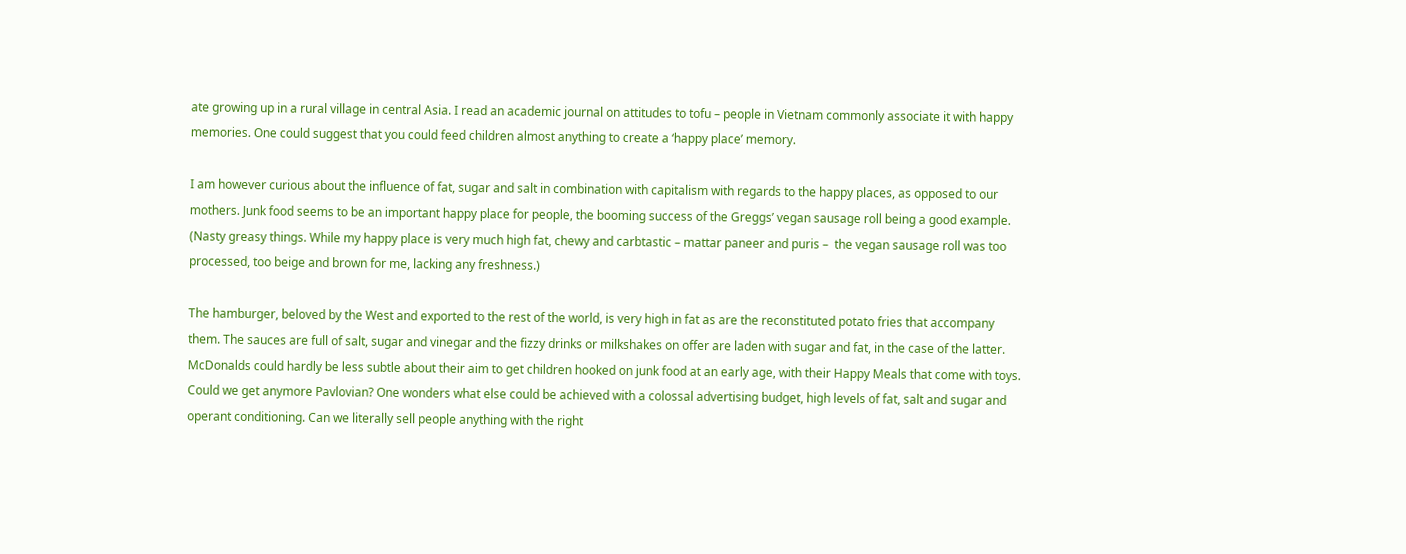ate growing up in a rural village in central Asia. I read an academic journal on attitudes to tofu – people in Vietnam commonly associate it with happy memories. One could suggest that you could feed children almost anything to create a ‘happy place’ memory.

I am however curious about the influence of fat, sugar and salt in combination with capitalism with regards to the happy places, as opposed to our mothers. Junk food seems to be an important happy place for people, the booming success of the Greggs’ vegan sausage roll being a good example. (Nasty greasy things. While my happy place is very much high fat, chewy and carbtastic – mattar paneer and puris –  the vegan sausage roll was too processed, too beige and brown for me, lacking any freshness.)

The hamburger, beloved by the West and exported to the rest of the world, is very high in fat as are the reconstituted potato fries that accompany them. The sauces are full of salt, sugar and vinegar and the fizzy drinks or milkshakes on offer are laden with sugar and fat, in the case of the latter. McDonalds could hardly be less subtle about their aim to get children hooked on junk food at an early age, with their Happy Meals that come with toys. Could we get anymore Pavlovian? One wonders what else could be achieved with a colossal advertising budget, high levels of fat, salt and sugar and operant conditioning. Can we literally sell people anything with the right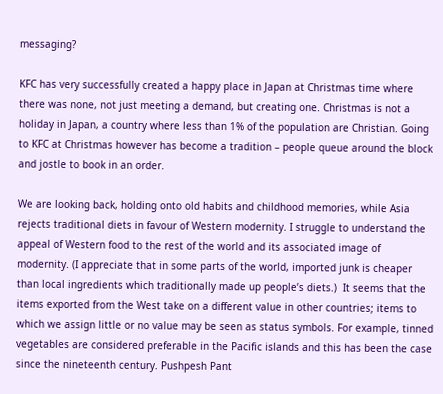messaging?

KFC has very successfully created a happy place in Japan at Christmas time where there was none, not just meeting a demand, but creating one. Christmas is not a holiday in Japan, a country where less than 1% of the population are Christian. Going to KFC at Christmas however has become a tradition – people queue around the block and jostle to book in an order.

We are looking back, holding onto old habits and childhood memories, while Asia rejects traditional diets in favour of Western modernity. I struggle to understand the appeal of Western food to the rest of the world and its associated image of modernity. (I appreciate that in some parts of the world, imported junk is cheaper than local ingredients which traditionally made up people’s diets.)  It seems that the items exported from the West take on a different value in other countries; items to which we assign little or no value may be seen as status symbols. For example, tinned vegetables are considered preferable in the Pacific islands and this has been the case since the nineteenth century. Pushpesh Pant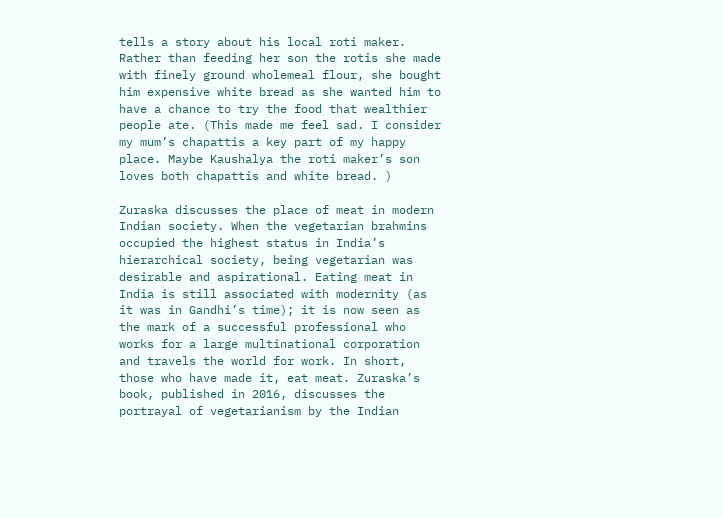tells a story about his local roti maker. Rather than feeding her son the rotis she made with finely ground wholemeal flour, she bought him expensive white bread as she wanted him to have a chance to try the food that wealthier people ate. (This made me feel sad. I consider my mum’s chapattis a key part of my happy place. Maybe Kaushalya the roti maker’s son loves both chapattis and white bread. )

Zuraska discusses the place of meat in modern Indian society. When the vegetarian brahmins occupied the highest status in India’s hierarchical society, being vegetarian was desirable and aspirational. Eating meat in India is still associated with modernity (as it was in Gandhi’s time); it is now seen as the mark of a successful professional who works for a large multinational corporation and travels the world for work. In short, those who have made it, eat meat. Zuraska’s book, published in 2016, discusses the portrayal of vegetarianism by the Indian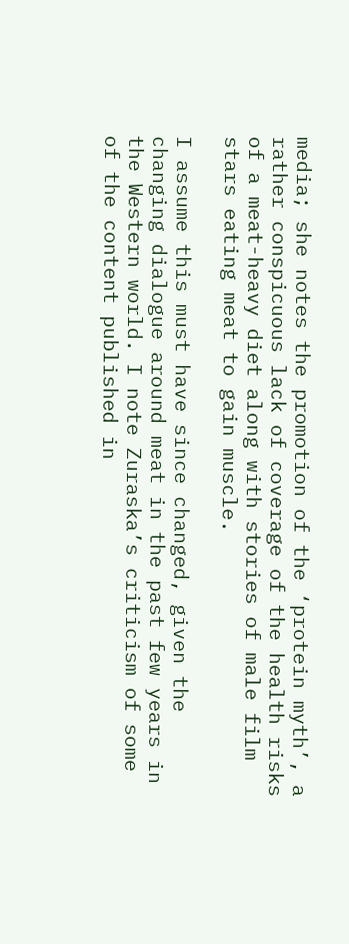media; she notes the promotion of the ‘protein myth’, a rather conspicuous lack of coverage of the health risks of a meat-heavy diet along with stories of male film stars eating meat to gain muscle.

I assume this must have since changed, given the changing dialogue around meat in the past few years in the Western world. I note Zuraska’s criticism of some of the content published in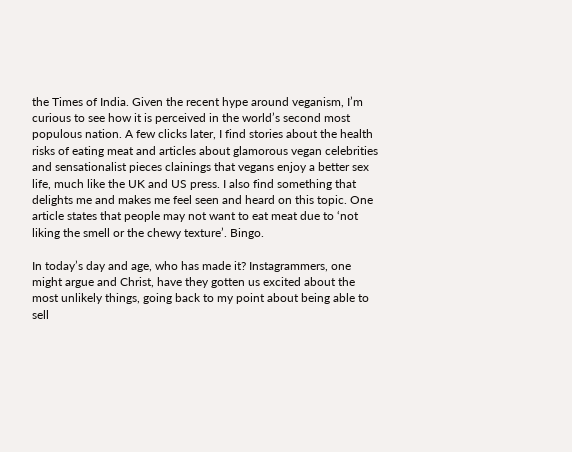the Times of India. Given the recent hype around veganism, I’m curious to see how it is perceived in the world’s second most populous nation. A few clicks later, I find stories about the health risks of eating meat and articles about glamorous vegan celebrities and sensationalist pieces clainings that vegans enjoy a better sex life, much like the UK and US press. I also find something that delights me and makes me feel seen and heard on this topic. One article states that people may not want to eat meat due to ‘not liking the smell or the chewy texture’. Bingo.

In today’s day and age, who has made it? Instagrammers, one might argue and Christ, have they gotten us excited about the most unlikely things, going back to my point about being able to sell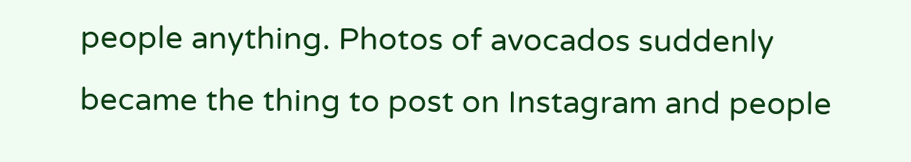people anything. Photos of avocados suddenly became the thing to post on Instagram and people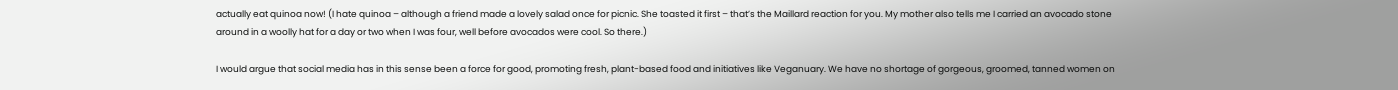actually eat quinoa now! (I hate quinoa – although a friend made a lovely salad once for picnic. She toasted it first – that’s the Maillard reaction for you. My mother also tells me I carried an avocado stone around in a woolly hat for a day or two when I was four, well before avocados were cool. So there.)

I would argue that social media has in this sense been a force for good, promoting fresh, plant-based food and initiatives like Veganuary. We have no shortage of gorgeous, groomed, tanned women on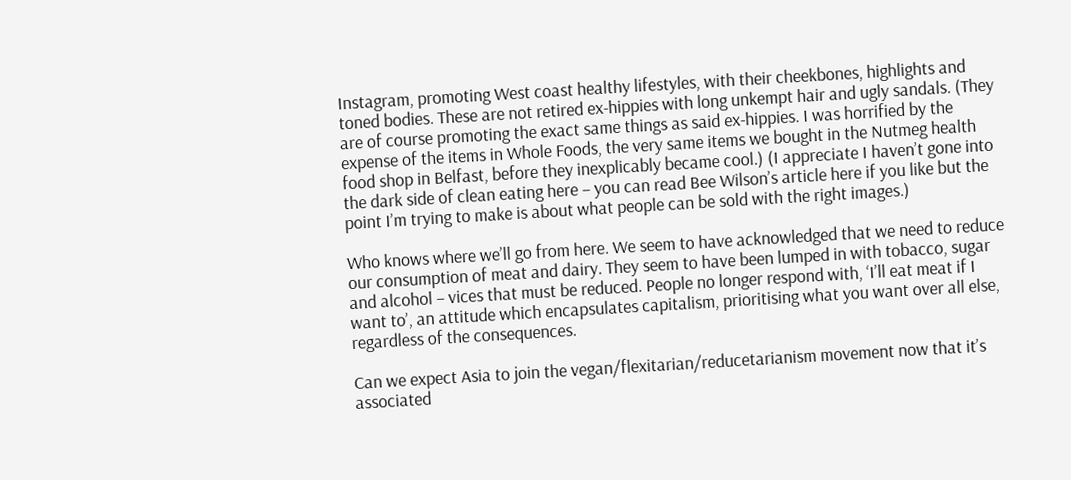Instagram, promoting West coast healthy lifestyles, with their cheekbones, highlights and toned bodies. These are not retired ex-hippies with long unkempt hair and ugly sandals. (They are of course promoting the exact same things as said ex-hippies. I was horrified by the expense of the items in Whole Foods, the very same items we bought in the Nutmeg health food shop in Belfast, before they inexplicably became cool.) (I appreciate I haven’t gone into the dark side of clean eating here – you can read Bee Wilson’s article here if you like but the point I’m trying to make is about what people can be sold with the right images.)

Who knows where we’ll go from here. We seem to have acknowledged that we need to reduce our consumption of meat and dairy. They seem to have been lumped in with tobacco, sugar and alcohol – vices that must be reduced. People no longer respond with, ‘I’ll eat meat if I want to’, an attitude which encapsulates capitalism, prioritising what you want over all else, regardless of the consequences.

Can we expect Asia to join the vegan/flexitarian/reducetarianism movement now that it’s associated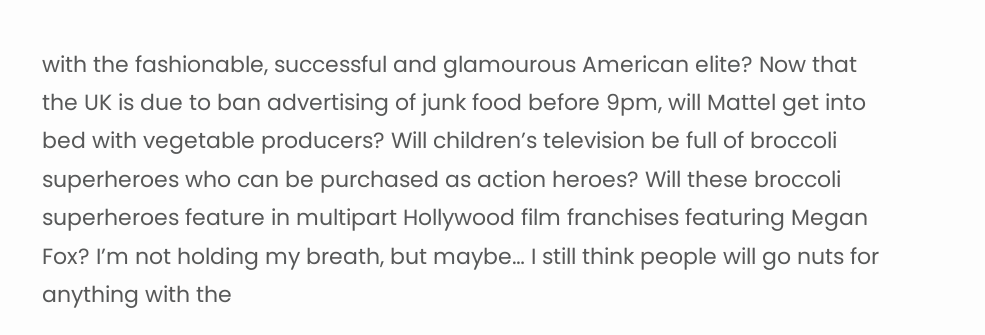with the fashionable, successful and glamourous American elite? Now that the UK is due to ban advertising of junk food before 9pm, will Mattel get into bed with vegetable producers? Will children’s television be full of broccoli superheroes who can be purchased as action heroes? Will these broccoli superheroes feature in multipart Hollywood film franchises featuring Megan Fox? I’m not holding my breath, but maybe… I still think people will go nuts for anything with the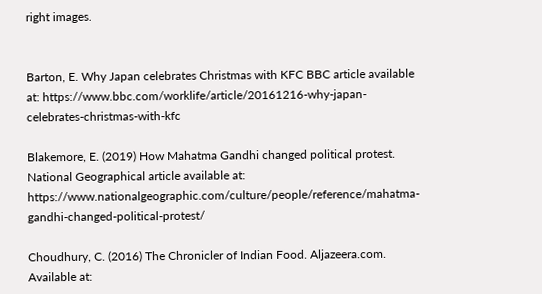right images.


Barton, E. Why Japan celebrates Christmas with KFC BBC article available at: https://www.bbc.com/worklife/article/20161216-why-japan-celebrates-christmas-with-kfc

Blakemore, E. (2019) How Mahatma Gandhi changed political protest. National Geographical article available at: https://www.nationalgeographic.com/culture/people/reference/mahatma-gandhi-changed-political-protest/

Choudhury, C. (2016) The Chronicler of Indian Food. Aljazeera.com. Available at: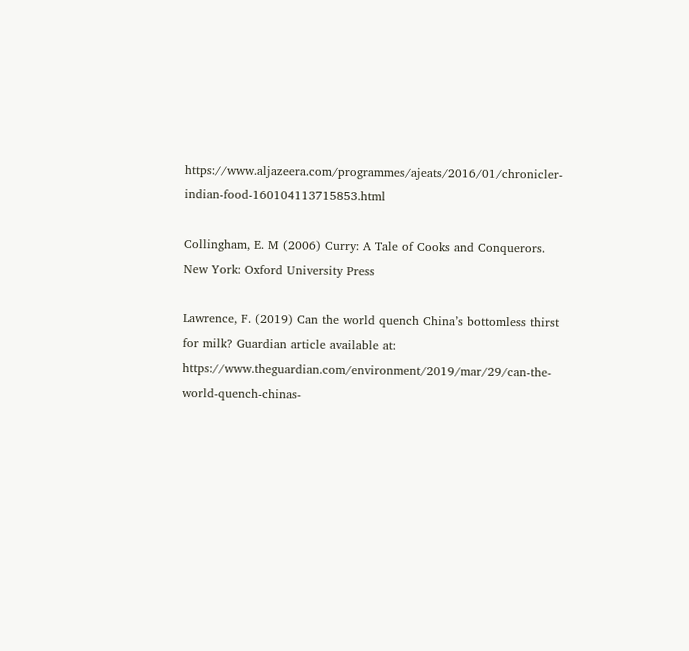https://www.aljazeera.com/programmes/ajeats/2016/01/chronicler-indian-food-160104113715853.html

Collingham, E. M (2006) Curry: A Tale of Cooks and Conquerors. New York: Oxford University Press

Lawrence, F. (2019) Can the world quench China’s bottomless thirst for milk? Guardian article available at: https://www.theguardian.com/environment/2019/mar/29/can-the-world-quench-chinas-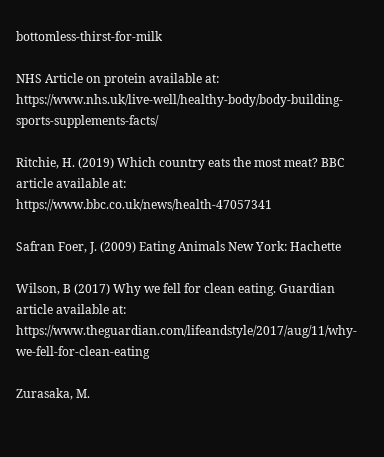bottomless-thirst-for-milk

NHS Article on protein available at: https://www.nhs.uk/live-well/healthy-body/body-building-sports-supplements-facts/

Ritchie, H. (2019) Which country eats the most meat? BBC article available at:  https://www.bbc.co.uk/news/health-47057341

Safran Foer, J. (2009) Eating Animals New York: Hachette

Wilson, B (2017) Why we fell for clean eating. Guardian article available at: https://www.theguardian.com/lifeandstyle/2017/aug/11/why-we-fell-for-clean-eating

Zurasaka, M.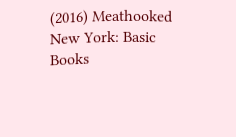(2016) Meathooked New York: Basic Books